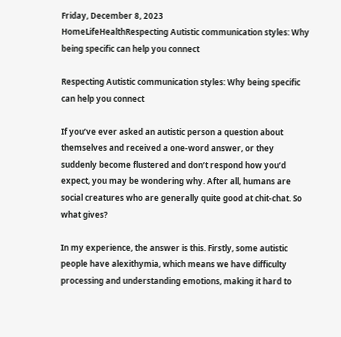Friday, December 8, 2023
HomeLifeHealthRespecting Autistic communication styles: Why being specific can help you connect

Respecting Autistic communication styles: Why being specific can help you connect

If you’ve ever asked an autistic person a question about themselves and received a one-word answer, or they suddenly become flustered and don’t respond how you’d expect, you may be wondering why. After all, humans are social creatures who are generally quite good at chit-chat. So what gives?

In my experience, the answer is this. Firstly, some autistic people have alexithymia, which means we have difficulty processing and understanding emotions, making it hard to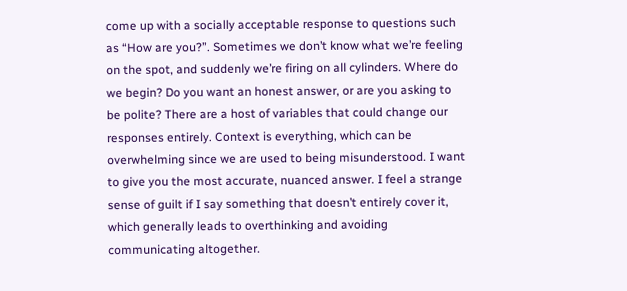come up with a socially acceptable response to questions such as “How are you?”. Sometimes we don’t know what we’re feeling on the spot, and suddenly we’re firing on all cylinders. Where do we begin? Do you want an honest answer, or are you asking to be polite? There are a host of variables that could change our responses entirely. Context is everything, which can be overwhelming since we are used to being misunderstood. I want to give you the most accurate, nuanced answer. I feel a strange sense of guilt if I say something that doesn’t entirely cover it, which generally leads to overthinking and avoiding communicating altogether.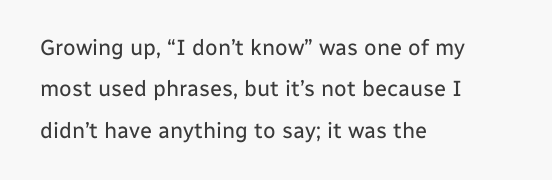Growing up, “I don’t know” was one of my most used phrases, but it’s not because I didn’t have anything to say; it was the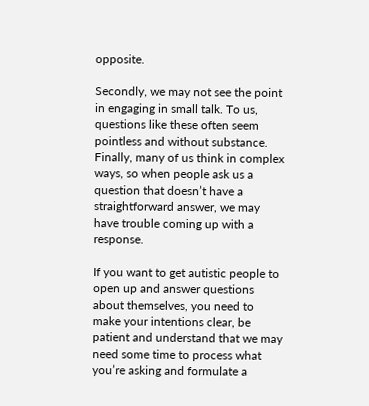opposite.

Secondly, we may not see the point in engaging in small talk. To us, questions like these often seem pointless and without substance. Finally, many of us think in complex ways, so when people ask us a question that doesn’t have a straightforward answer, we may have trouble coming up with a response.

If you want to get autistic people to open up and answer questions about themselves, you need to make your intentions clear, be patient and understand that we may need some time to process what you’re asking and formulate a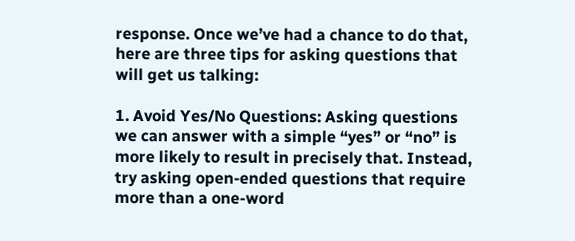response. Once we’ve had a chance to do that, here are three tips for asking questions that will get us talking:

1. Avoid Yes/No Questions: Asking questions we can answer with a simple “yes” or “no” is more likely to result in precisely that. Instead, try asking open-ended questions that require more than a one-word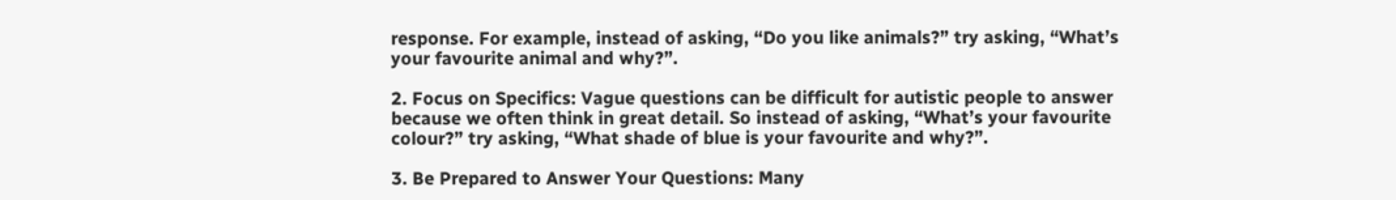response. For example, instead of asking, “Do you like animals?” try asking, “What’s your favourite animal and why?”.

2. Focus on Specifics: Vague questions can be difficult for autistic people to answer because we often think in great detail. So instead of asking, “What’s your favourite colour?” try asking, “What shade of blue is your favourite and why?”.

3. Be Prepared to Answer Your Questions: Many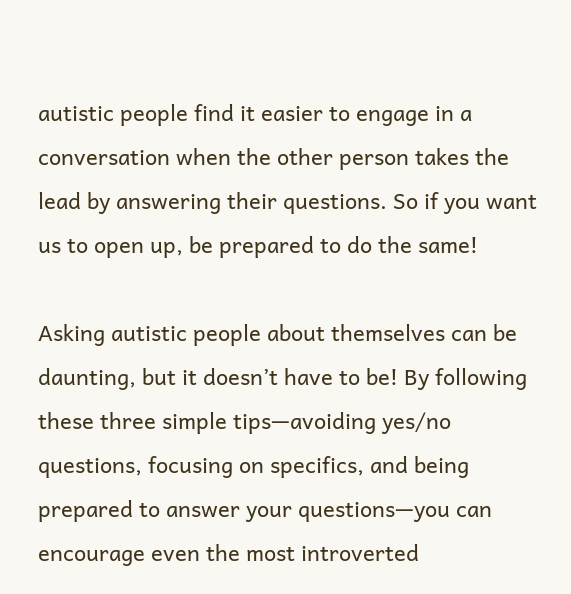autistic people find it easier to engage in a conversation when the other person takes the lead by answering their questions. So if you want us to open up, be prepared to do the same!

Asking autistic people about themselves can be daunting, but it doesn’t have to be! By following these three simple tips—avoiding yes/no questions, focusing on specifics, and being prepared to answer your questions—you can encourage even the most introverted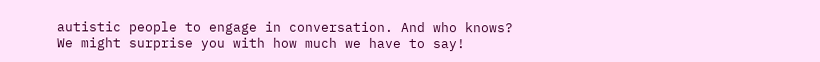autistic people to engage in conversation. And who knows? We might surprise you with how much we have to say!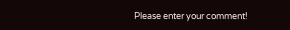Please enter your comment!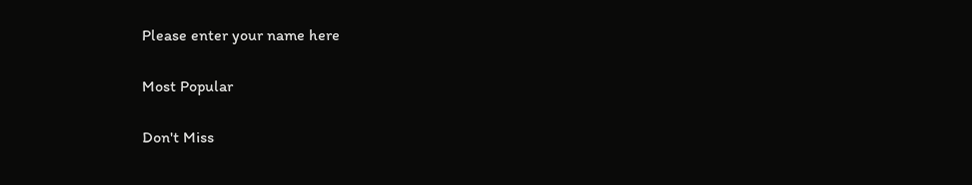Please enter your name here

Most Popular

Don't Miss